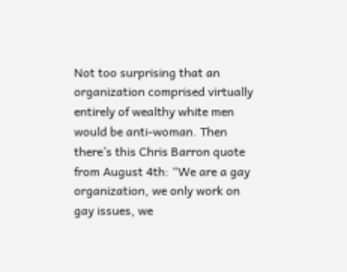Not too surprising that an organization comprised virtually entirely of wealthy white men would be anti-woman. Then there’s this Chris Barron quote from August 4th: “We are a gay organization, we only work on gay issues, we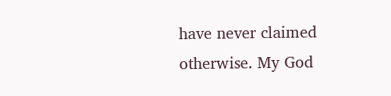have never claimed otherwise. My God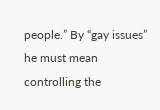people.” By “gay issues” he must mean controlling the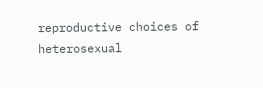reproductive choices of heterosexual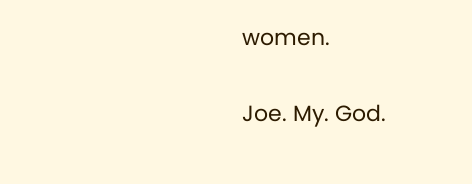women.

Joe. My. God.